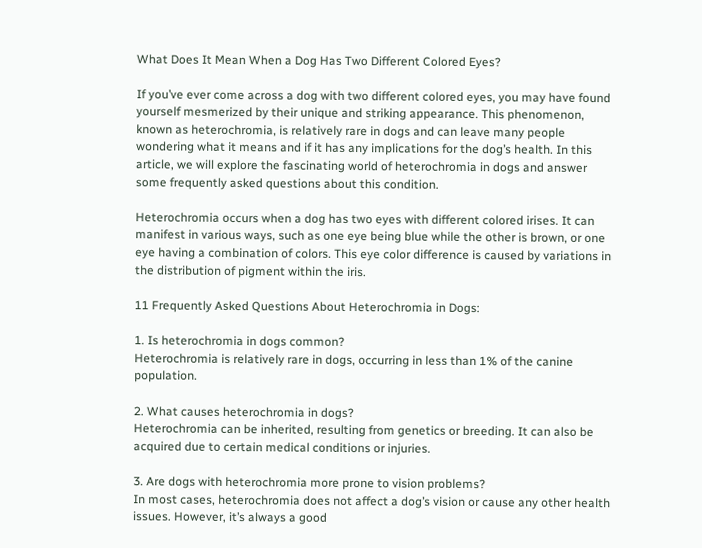What Does It Mean When a Dog Has Two Different Colored Eyes?

If you’ve ever come across a dog with two different colored eyes, you may have found yourself mesmerized by their unique and striking appearance. This phenomenon, known as heterochromia, is relatively rare in dogs and can leave many people wondering what it means and if it has any implications for the dog’s health. In this article, we will explore the fascinating world of heterochromia in dogs and answer some frequently asked questions about this condition.

Heterochromia occurs when a dog has two eyes with different colored irises. It can manifest in various ways, such as one eye being blue while the other is brown, or one eye having a combination of colors. This eye color difference is caused by variations in the distribution of pigment within the iris.

11 Frequently Asked Questions About Heterochromia in Dogs:

1. Is heterochromia in dogs common?
Heterochromia is relatively rare in dogs, occurring in less than 1% of the canine population.

2. What causes heterochromia in dogs?
Heterochromia can be inherited, resulting from genetics or breeding. It can also be acquired due to certain medical conditions or injuries.

3. Are dogs with heterochromia more prone to vision problems?
In most cases, heterochromia does not affect a dog’s vision or cause any other health issues. However, it’s always a good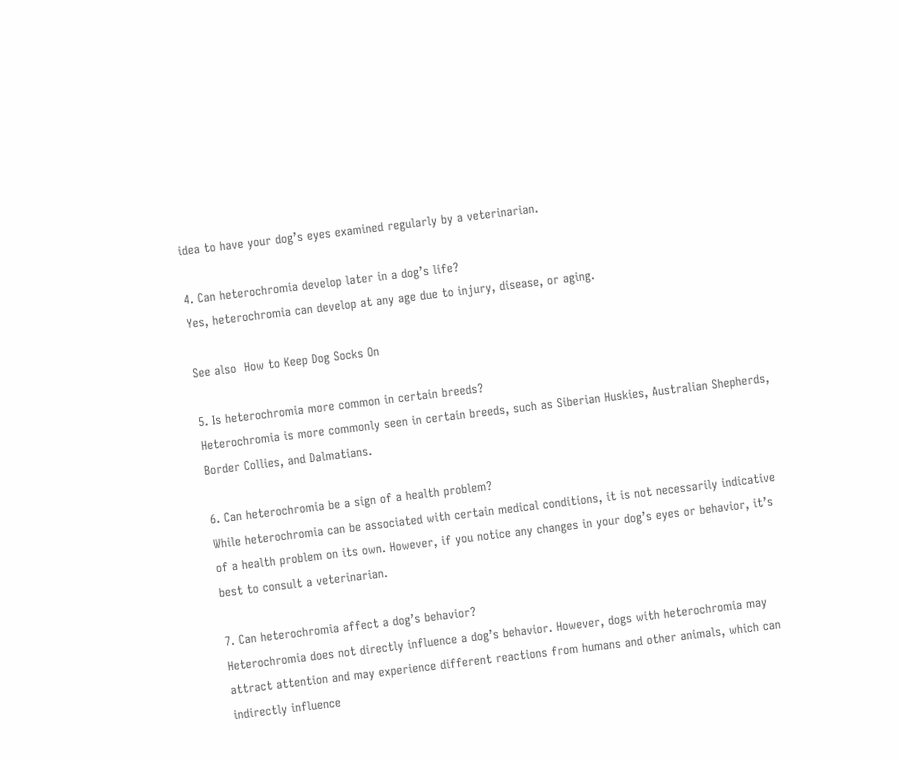idea to have your dog’s eyes examined regularly by a veterinarian.

4. Can heterochromia develop later in a dog’s life?
Yes, heterochromia can develop at any age due to injury, disease, or aging.

See also  How to Keep Dog Socks On

5. Is heterochromia more common in certain breeds?
Heterochromia is more commonly seen in certain breeds, such as Siberian Huskies, Australian Shepherds, Border Collies, and Dalmatians.

6. Can heterochromia be a sign of a health problem?
While heterochromia can be associated with certain medical conditions, it is not necessarily indicative of a health problem on its own. However, if you notice any changes in your dog’s eyes or behavior, it’s best to consult a veterinarian.

7. Can heterochromia affect a dog’s behavior?
Heterochromia does not directly influence a dog’s behavior. However, dogs with heterochromia may attract attention and may experience different reactions from humans and other animals, which can indirectly influence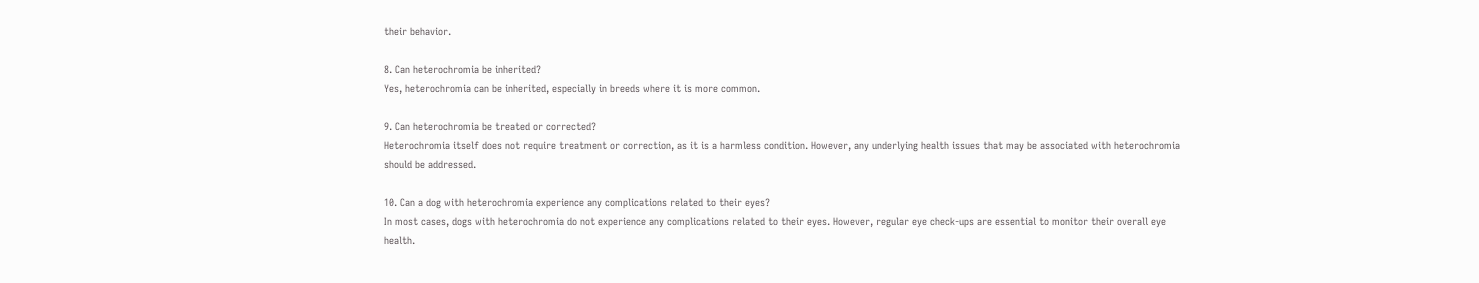their behavior.

8. Can heterochromia be inherited?
Yes, heterochromia can be inherited, especially in breeds where it is more common.

9. Can heterochromia be treated or corrected?
Heterochromia itself does not require treatment or correction, as it is a harmless condition. However, any underlying health issues that may be associated with heterochromia should be addressed.

10. Can a dog with heterochromia experience any complications related to their eyes?
In most cases, dogs with heterochromia do not experience any complications related to their eyes. However, regular eye check-ups are essential to monitor their overall eye health.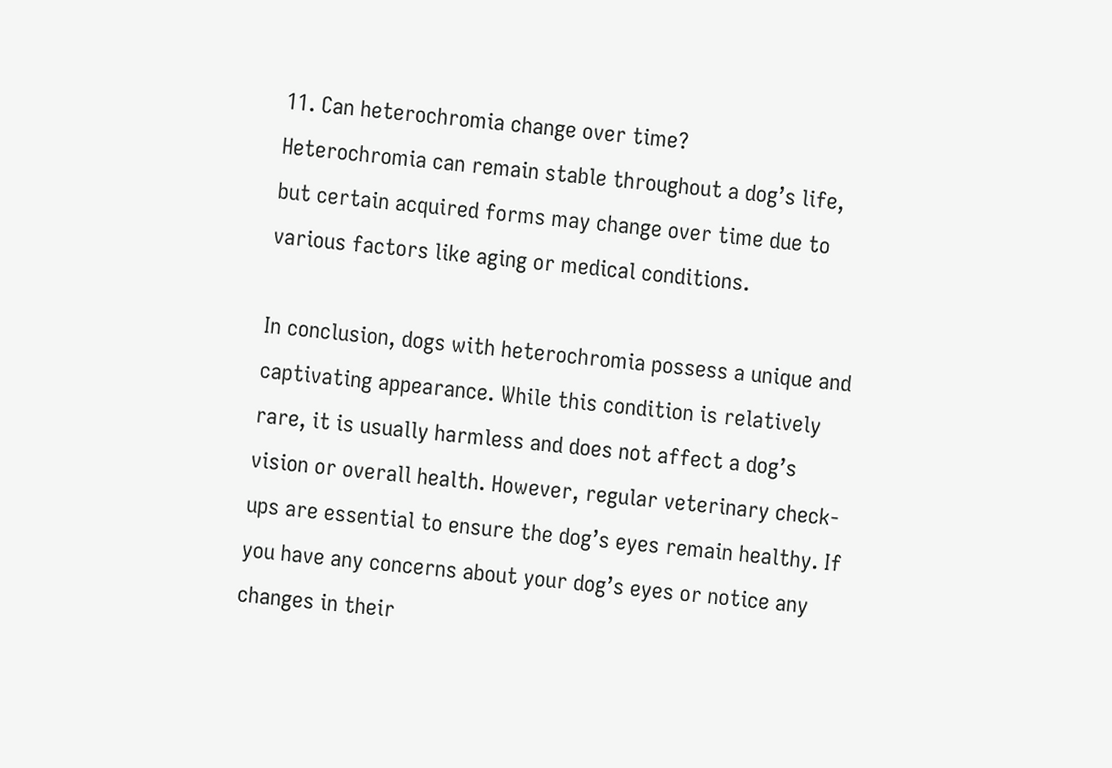11. Can heterochromia change over time?
Heterochromia can remain stable throughout a dog’s life, but certain acquired forms may change over time due to various factors like aging or medical conditions.

In conclusion, dogs with heterochromia possess a unique and captivating appearance. While this condition is relatively rare, it is usually harmless and does not affect a dog’s vision or overall health. However, regular veterinary check-ups are essential to ensure the dog’s eyes remain healthy. If you have any concerns about your dog’s eyes or notice any changes in their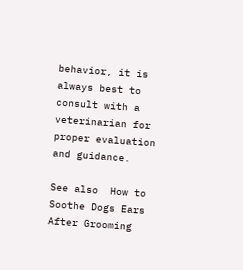behavior, it is always best to consult with a veterinarian for proper evaluation and guidance.

See also  How to Soothe Dogs Ears After Grooming